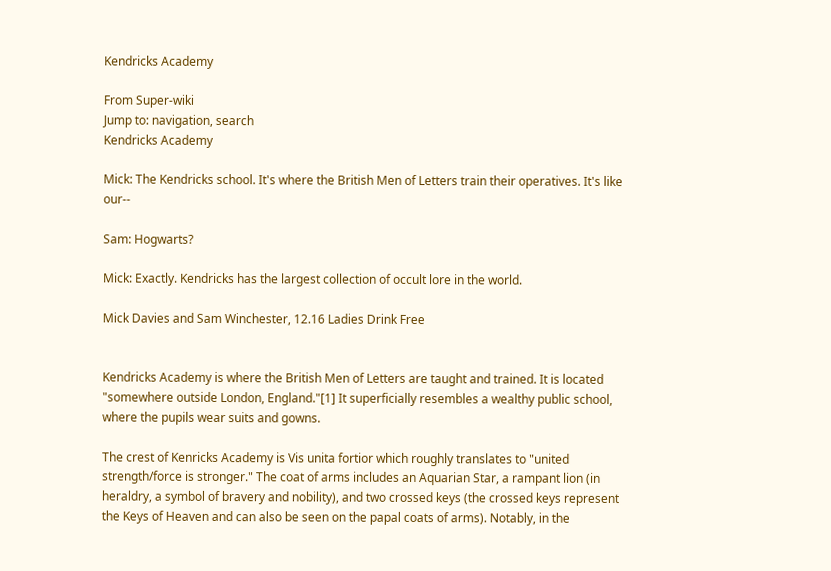Kendricks Academy

From Super-wiki
Jump to: navigation, search
Kendricks Academy

Mick: The Kendricks school. It's where the British Men of Letters train their operatives. It's like our--

Sam: Hogwarts?

Mick: Exactly. Kendricks has the largest collection of occult lore in the world.

Mick Davies and Sam Winchester, 12.16 Ladies Drink Free


Kendricks Academy is where the British Men of Letters are taught and trained. It is located "somewhere outside London, England."[1] It superficially resembles a wealthy public school, where the pupils wear suits and gowns.

The crest of Kenricks Academy is Vis unita fortior which roughly translates to "united strength/force is stronger." The coat of arms includes an Aquarian Star, a rampant lion (in heraldry, a symbol of bravery and nobility), and two crossed keys (the crossed keys represent the Keys of Heaven and can also be seen on the papal coats of arms). Notably, in the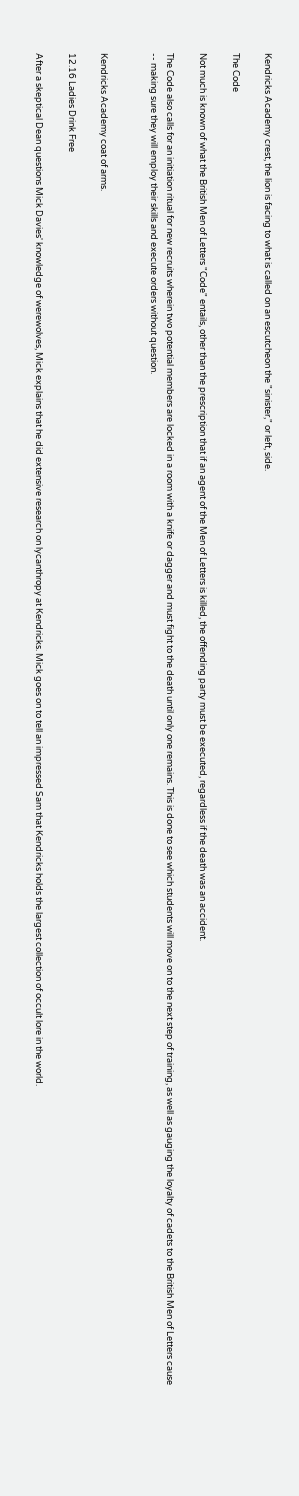Kendricks Academy crest, the lion is facing to what is called on an escutcheon the "sinister," or left, side.

The Code

Not much is known of what the British Men of Letters "Code" entails, other than the prescription that if an agent of the Men of Letters is killed, the offending party must be executed, regardless if the death was an accident.

The Code also calls for an initiation ritual for new recruits wherein two potential members are locked in a room with a knife or dagger and must fight to the death until only one remains. This is done to see which students will move on to the next step of training, as well as gauging the loyalty of cadets to the British Men of Letters cause -- making sure they will employ their skills and execute orders without question.


Kendricks Academy coat of arms.

12.16 Ladies Drink Free

After a skeptical Dean questions Mick Davies' knowledge of werewolves, Mick explains that he did extensive research on lycanthropy at Kendricks. Mick goes on to tell an impressed Sam that Kendricks holds the largest collection of occult lore in the world.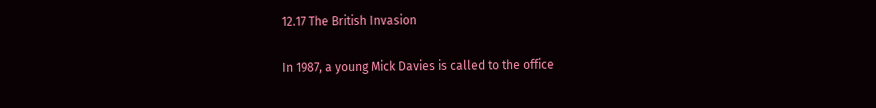12.17 The British Invasion

In 1987, a young Mick Davies is called to the office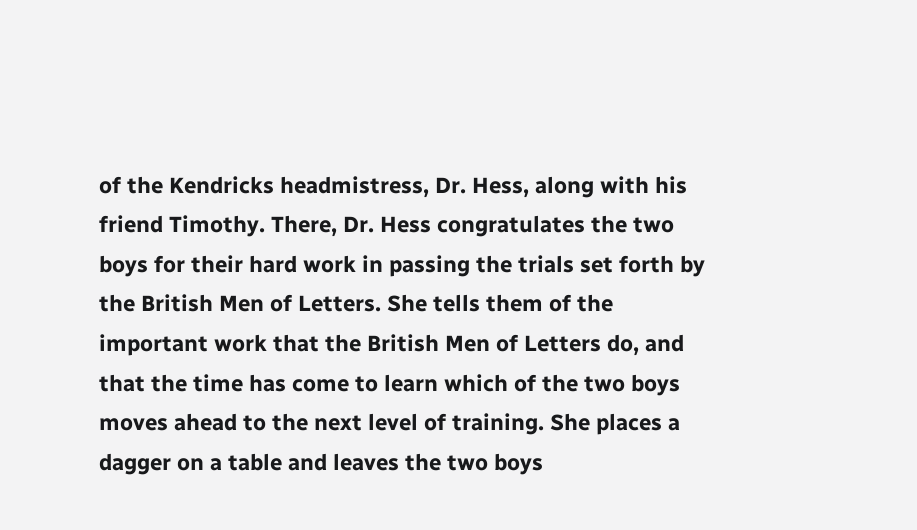of the Kendricks headmistress, Dr. Hess, along with his friend Timothy. There, Dr. Hess congratulates the two boys for their hard work in passing the trials set forth by the British Men of Letters. She tells them of the important work that the British Men of Letters do, and that the time has come to learn which of the two boys moves ahead to the next level of training. She places a dagger on a table and leaves the two boys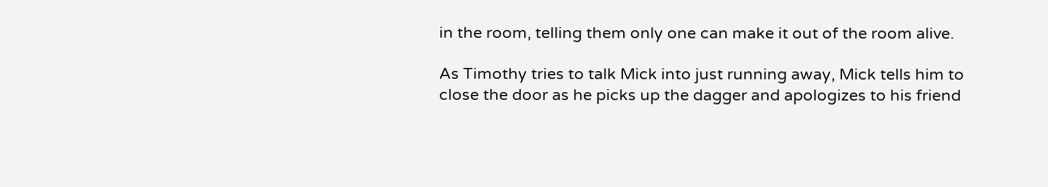in the room, telling them only one can make it out of the room alive.

As Timothy tries to talk Mick into just running away, Mick tells him to close the door as he picks up the dagger and apologizes to his friend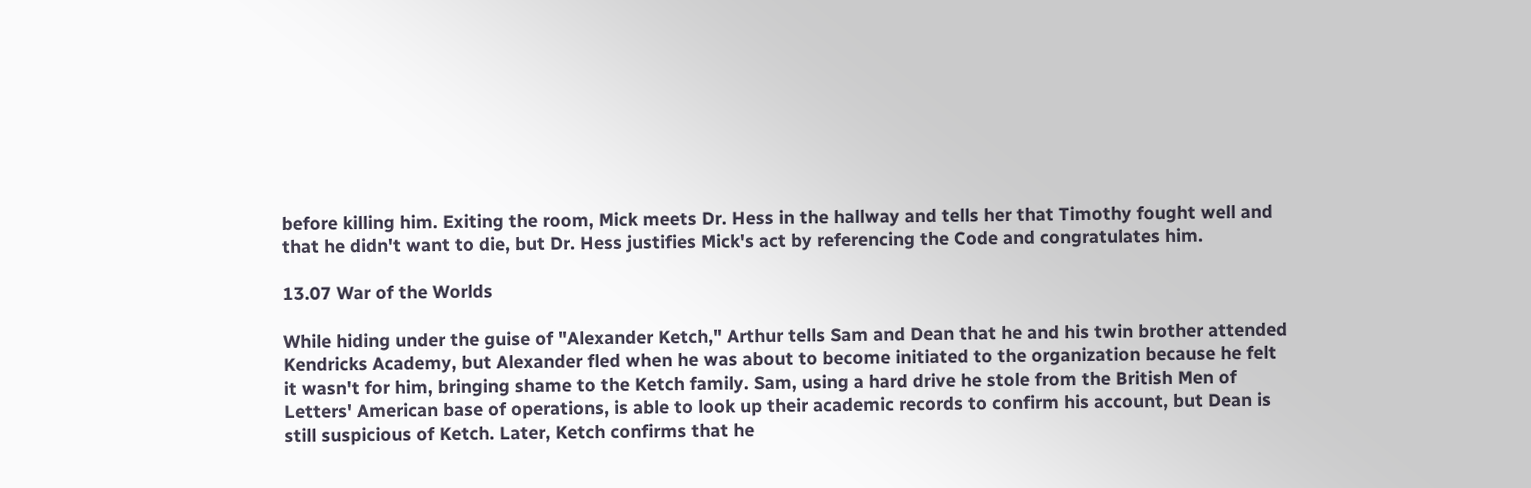before killing him. Exiting the room, Mick meets Dr. Hess in the hallway and tells her that Timothy fought well and that he didn't want to die, but Dr. Hess justifies Mick's act by referencing the Code and congratulates him.

13.07 War of the Worlds

While hiding under the guise of "Alexander Ketch," Arthur tells Sam and Dean that he and his twin brother attended Kendricks Academy, but Alexander fled when he was about to become initiated to the organization because he felt it wasn't for him, bringing shame to the Ketch family. Sam, using a hard drive he stole from the British Men of Letters' American base of operations, is able to look up their academic records to confirm his account, but Dean is still suspicious of Ketch. Later, Ketch confirms that he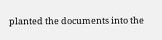planted the documents into the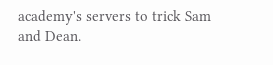academy's servers to trick Sam and Dean.